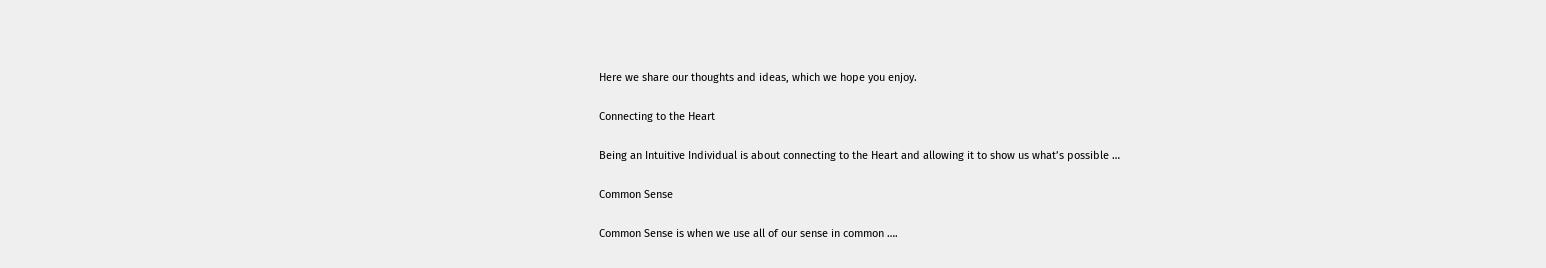Here we share our thoughts and ideas, which we hope you enjoy.

Connecting to the Heart

Being an Intuitive Individual is about connecting to the Heart and allowing it to show us what’s possible …

Common Sense

Common Sense is when we use all of our sense in common ….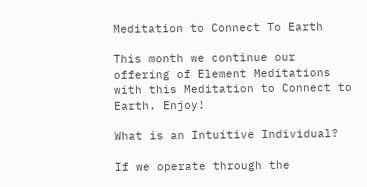Meditation to Connect To Earth

This month we continue our offering of Element Meditations with this Meditation to Connect to Earth. Enjoy!

What is an Intuitive Individual?

If we operate through the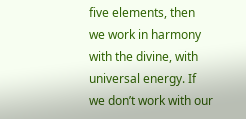five elements, then we work in harmony with the divine, with universal energy. If we don’t work with our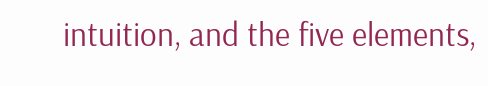intuition, and the five elements,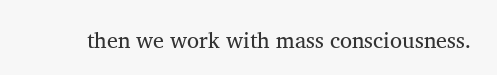then we work with mass consciousness.